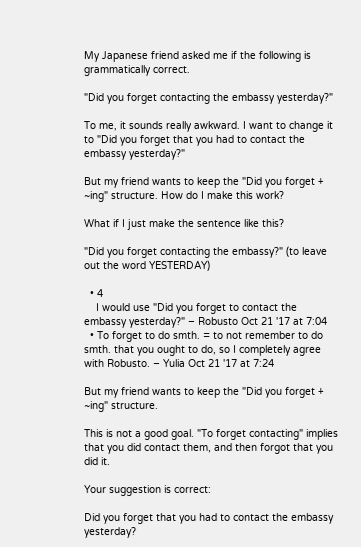My Japanese friend asked me if the following is grammatically correct.

"Did you forget contacting the embassy yesterday?"

To me, it sounds really awkward. I want to change it to "Did you forget that you had to contact the embassy yesterday?"

But my friend wants to keep the "Did you forget + ~ing" structure. How do I make this work?

What if I just make the sentence like this?

"Did you forget contacting the embassy?" (to leave out the word YESTERDAY)

  • 4
    I would use "Did you forget to contact the embassy yesterday?" – Robusto Oct 21 '17 at 7:04
  • To forget to do smth. = to not remember to do smth. that you ought to do, so I completely agree with Robusto. – Yulia Oct 21 '17 at 7:24

But my friend wants to keep the "Did you forget + ~ing" structure.

This is not a good goal. "To forget contacting" implies that you did contact them, and then forgot that you did it.

Your suggestion is correct:

Did you forget that you had to contact the embassy yesterday?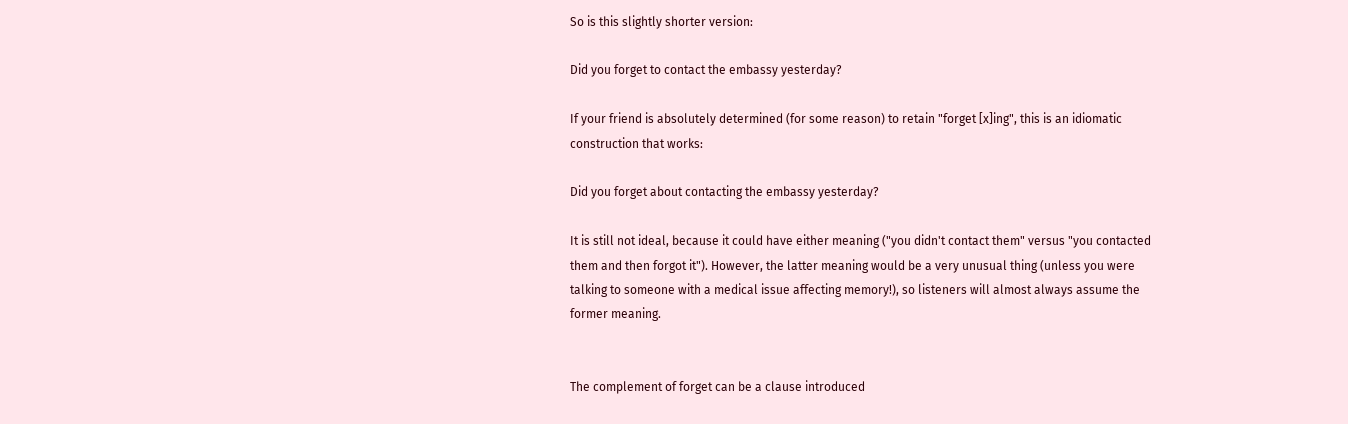So is this slightly shorter version:

Did you forget to contact the embassy yesterday?

If your friend is absolutely determined (for some reason) to retain "forget [x]ing", this is an idiomatic construction that works:

Did you forget about contacting the embassy yesterday?

It is still not ideal, because it could have either meaning ("you didn't contact them" versus "you contacted them and then forgot it"). However, the latter meaning would be a very unusual thing (unless you were talking to someone with a medical issue affecting memory!), so listeners will almost always assume the former meaning.


The complement of forget can be a clause introduced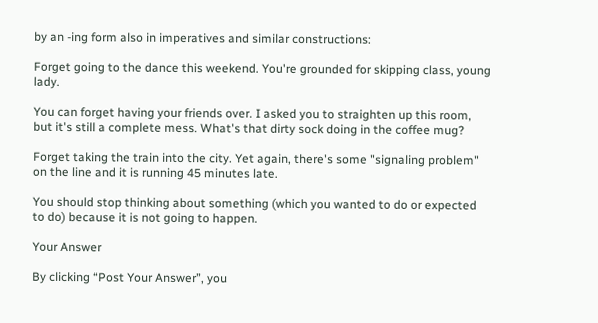by an -ing form also in imperatives and similar constructions:

Forget going to the dance this weekend. You're grounded for skipping class, young lady.

You can forget having your friends over. I asked you to straighten up this room, but it's still a complete mess. What's that dirty sock doing in the coffee mug?

Forget taking the train into the city. Yet again, there's some "signaling problem" on the line and it is running 45 minutes late.

You should stop thinking about something (which you wanted to do or expected to do) because it is not going to happen.

Your Answer

By clicking “Post Your Answer”, you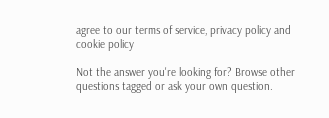agree to our terms of service, privacy policy and cookie policy

Not the answer you're looking for? Browse other questions tagged or ask your own question.